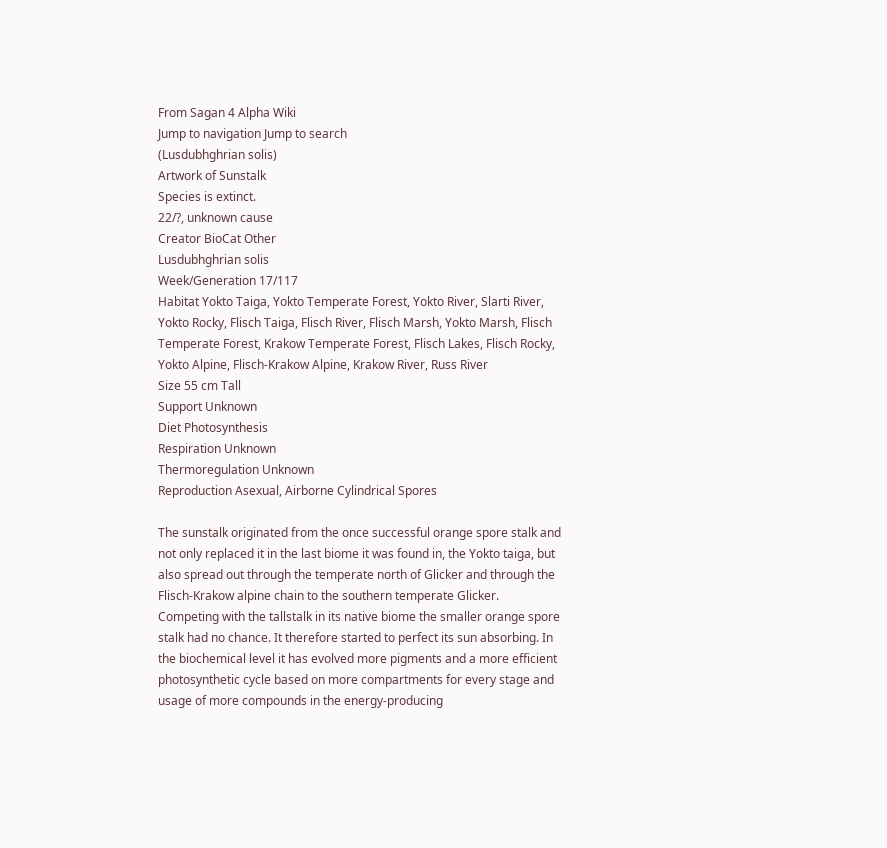From Sagan 4 Alpha Wiki
Jump to navigation Jump to search
(Lusdubhghrian solis)
Artwork of Sunstalk
Species is extinct.
22/?, unknown cause
Creator BioCat Other
Lusdubhghrian solis
Week/Generation 17/117
Habitat Yokto Taiga, Yokto Temperate Forest, Yokto River, Slarti River, Yokto Rocky, Flisch Taiga, Flisch River, Flisch Marsh, Yokto Marsh, Flisch Temperate Forest, Krakow Temperate Forest, Flisch Lakes, Flisch Rocky, Yokto Alpine, Flisch-Krakow Alpine, Krakow River, Russ River
Size 55 cm Tall
Support Unknown
Diet Photosynthesis
Respiration Unknown
Thermoregulation Unknown
Reproduction Asexual, Airborne Cylindrical Spores

The sunstalk originated from the once successful orange spore stalk and not only replaced it in the last biome it was found in, the Yokto taiga, but also spread out through the temperate north of Glicker and through the Flisch-Krakow alpine chain to the southern temperate Glicker. Competing with the tallstalk in its native biome the smaller orange spore stalk had no chance. It therefore started to perfect its sun absorbing. In the biochemical level it has evolved more pigments and a more efficient photosynthetic cycle based on more compartments for every stage and usage of more compounds in the energy-producing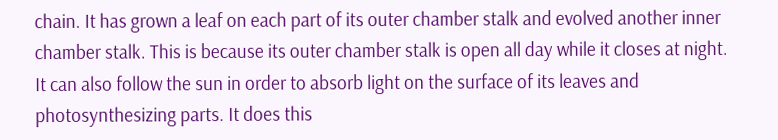chain. It has grown a leaf on each part of its outer chamber stalk and evolved another inner chamber stalk. This is because its outer chamber stalk is open all day while it closes at night. It can also follow the sun in order to absorb light on the surface of its leaves and photosynthesizing parts. It does this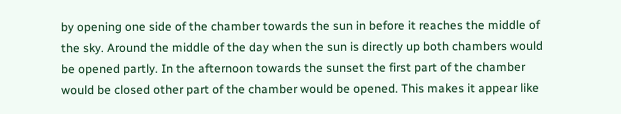by opening one side of the chamber towards the sun in before it reaches the middle of the sky. Around the middle of the day when the sun is directly up both chambers would be opened partly. In the afternoon towards the sunset the first part of the chamber would be closed other part of the chamber would be opened. This makes it appear like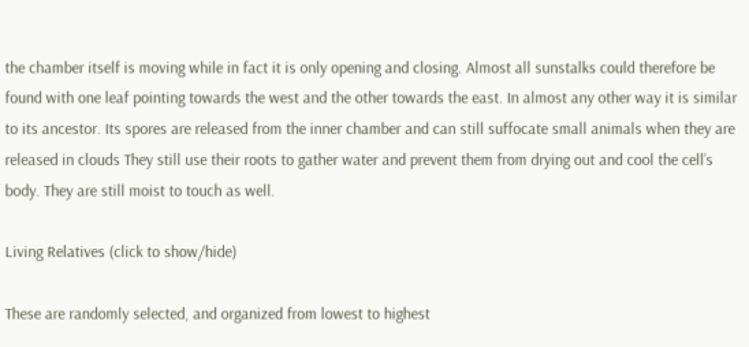the chamber itself is moving while in fact it is only opening and closing. Almost all sunstalks could therefore be found with one leaf pointing towards the west and the other towards the east. In almost any other way it is similar to its ancestor. Its spores are released from the inner chamber and can still suffocate small animals when they are released in clouds They still use their roots to gather water and prevent them from drying out and cool the cell’s body. They are still moist to touch as well.

Living Relatives (click to show/hide)

These are randomly selected, and organized from lowest to highest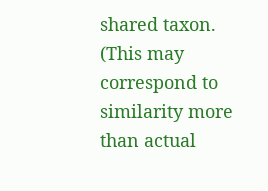shared taxon. (This may correspond to similarity more than actual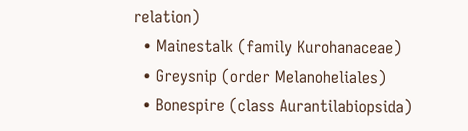relation)
  • Mainestalk (family Kurohanaceae)
  • Greysnip (order Melanoheliales)
  • Bonespire (class Aurantilabiopsida)